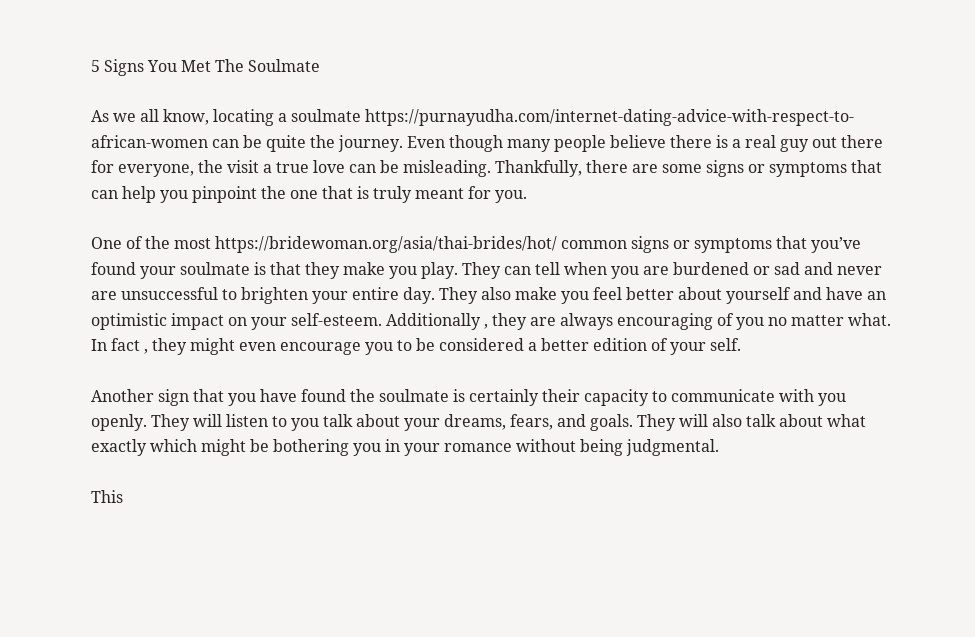5 Signs You Met The Soulmate

As we all know, locating a soulmate https://purnayudha.com/internet-dating-advice-with-respect-to-african-women can be quite the journey. Even though many people believe there is a real guy out there for everyone, the visit a true love can be misleading. Thankfully, there are some signs or symptoms that can help you pinpoint the one that is truly meant for you.

One of the most https://bridewoman.org/asia/thai-brides/hot/ common signs or symptoms that you’ve found your soulmate is that they make you play. They can tell when you are burdened or sad and never are unsuccessful to brighten your entire day. They also make you feel better about yourself and have an optimistic impact on your self-esteem. Additionally , they are always encouraging of you no matter what. In fact , they might even encourage you to be considered a better edition of your self.

Another sign that you have found the soulmate is certainly their capacity to communicate with you openly. They will listen to you talk about your dreams, fears, and goals. They will also talk about what exactly which might be bothering you in your romance without being judgmental.

This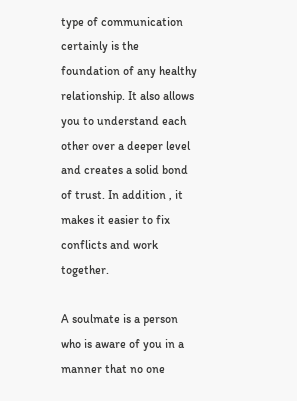type of communication certainly is the foundation of any healthy relationship. It also allows you to understand each other over a deeper level and creates a solid bond of trust. In addition , it makes it easier to fix conflicts and work together.

A soulmate is a person who is aware of you in a manner that no one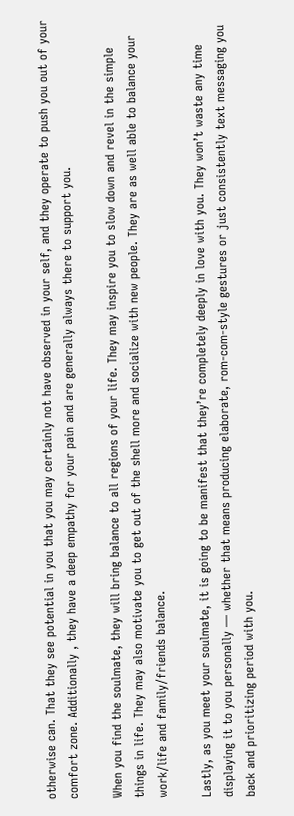otherwise can. That they see potential in you that you may certainly not have observed in your self, and they operate to push you out of your comfort zone. Additionally , they have a deep empathy for your pain and are generally always there to support you.

When you find the soulmate, they will bring balance to all regions of your life. They may inspire you to slow down and revel in the simple things in life. They may also motivate you to get out of the shell more and socialize with new people. They are as well able to balance your work/life and family/friends balance.

Lastly, as you meet your soulmate, it is going to be manifest that they’re completely deeply in love with you. They won’t waste any time displaying it to you personally — whether that means producing elaborate, rom-com-style gestures or just consistently text messaging you back and prioritizing period with you.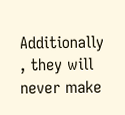Additionally , they will never make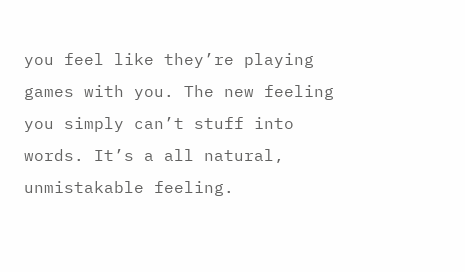you feel like they’re playing games with you. The new feeling you simply can’t stuff into words. It’s a all natural, unmistakable feeling.